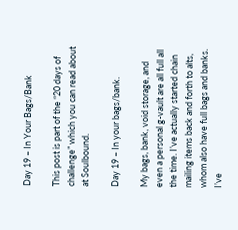Day 19 – In Your Bags/Bank

This post is part of the “20 days of challenge” which you can read about at Soulbound.

Day 19 – In your bags/bank.

My bags, bank, void storage, and even a personal g-vault are all full all the time. I’ve actually started chain mailing items back and forth to alts, whom also have full bags and banks. I’ve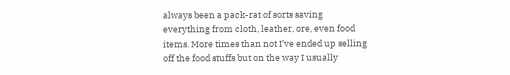always been a pack-rat of sorts saving everything from cloth, leather, ore, even food items. More times than not I’ve ended up selling off the food stuffs but on the way I usually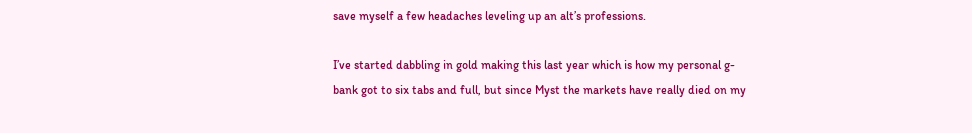save myself a few headaches leveling up an alt’s professions.

I’ve started dabbling in gold making this last year which is how my personal g-bank got to six tabs and full, but since Myst the markets have really died on my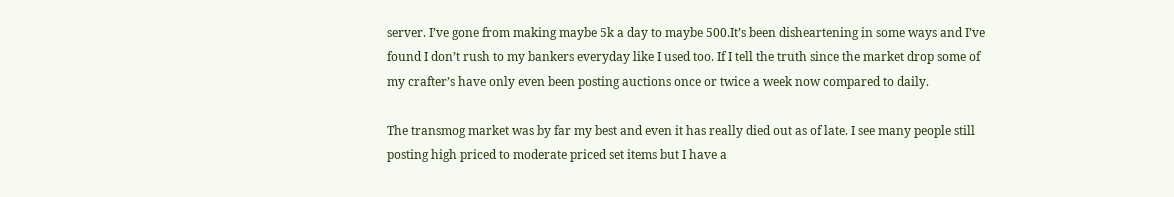server. I’ve gone from making maybe 5k a day to maybe 500.It’s been disheartening in some ways and I’ve found I don’t rush to my bankers everyday like I used too. If I tell the truth since the market drop some of my crafter’s have only even been posting auctions once or twice a week now compared to daily.

The transmog market was by far my best and even it has really died out as of late. I see many people still posting high priced to moderate priced set items but I have a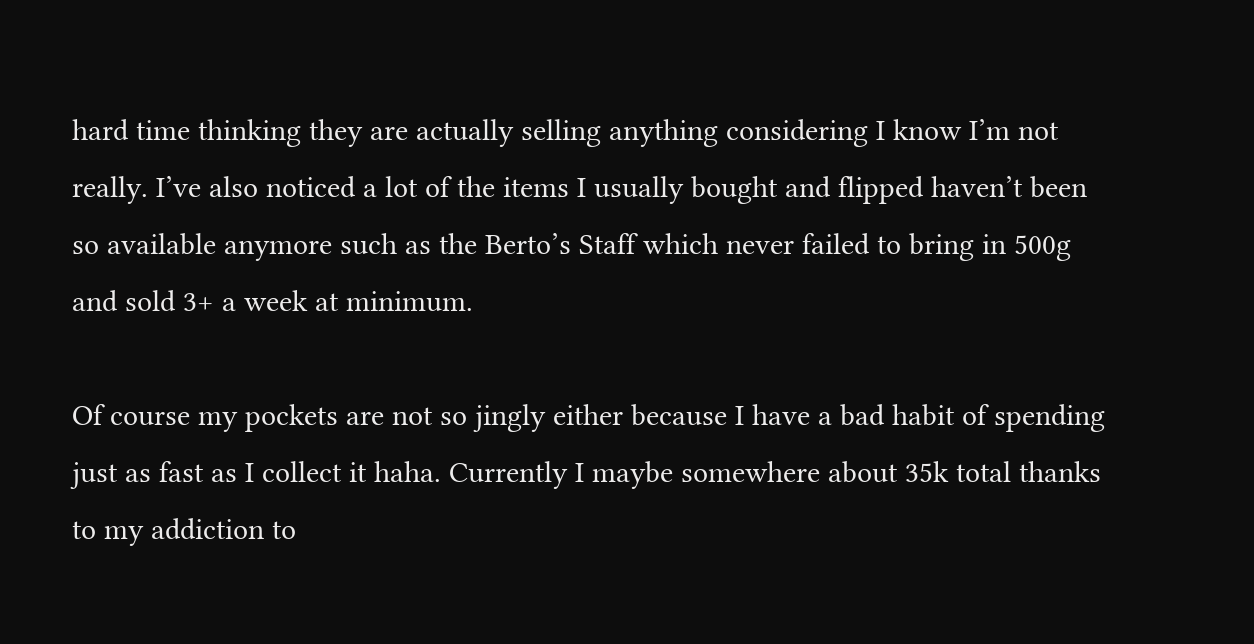hard time thinking they are actually selling anything considering I know I’m not really. I’ve also noticed a lot of the items I usually bought and flipped haven’t been so available anymore such as the Berto’s Staff which never failed to bring in 500g and sold 3+ a week at minimum.

Of course my pockets are not so jingly either because I have a bad habit of spending just as fast as I collect it haha. Currently I maybe somewhere about 35k total thanks to my addiction to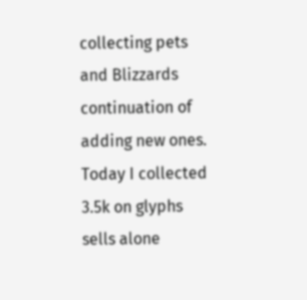collecting pets and Blizzards continuation of adding new ones. Today I collected 3.5k on glyphs sells alone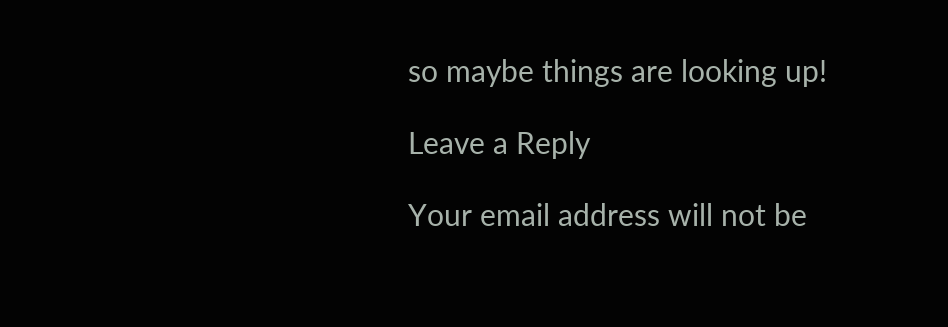so maybe things are looking up!

Leave a Reply

Your email address will not be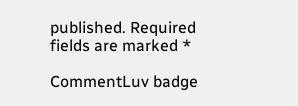published. Required fields are marked *

CommentLuv badge